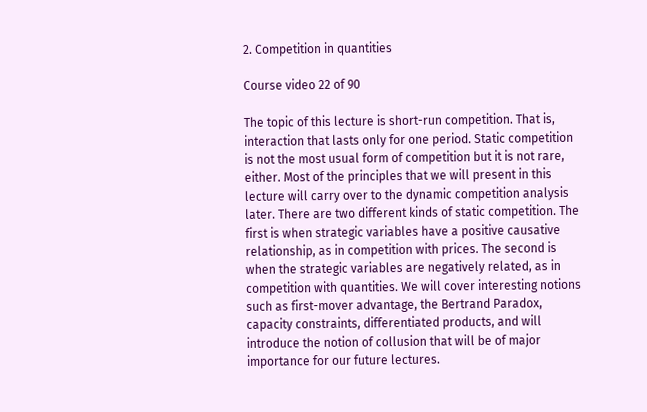2. Competition in quantities

Course video 22 of 90

The topic of this lecture is short-run competition. That is, interaction that lasts only for one period. Static competition is not the most usual form of competition but it is not rare, either. Most of the principles that we will present in this lecture will carry over to the dynamic competition analysis later. There are two different kinds of static competition. The first is when strategic variables have a positive causative relationship, as in competition with prices. The second is when the strategic variables are negatively related, as in competition with quantities. We will cover interesting notions such as first-mover advantage, the Bertrand Paradox, capacity constraints, differentiated products, and will introduce the notion of collusion that will be of major importance for our future lectures.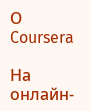О Coursera

На онлайн-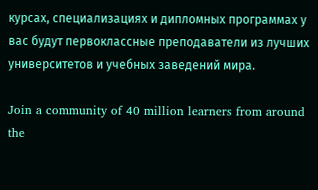курсах, специализациях и дипломных программах у вас будут первоклассные преподаватели из лучших университетов и учебных заведений мира.

Join a community of 40 million learners from around the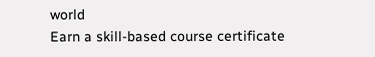world
Earn a skill-based course certificate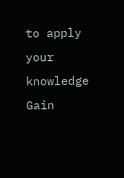to apply your knowledge
Gain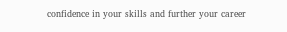confidence in your skills and further your career